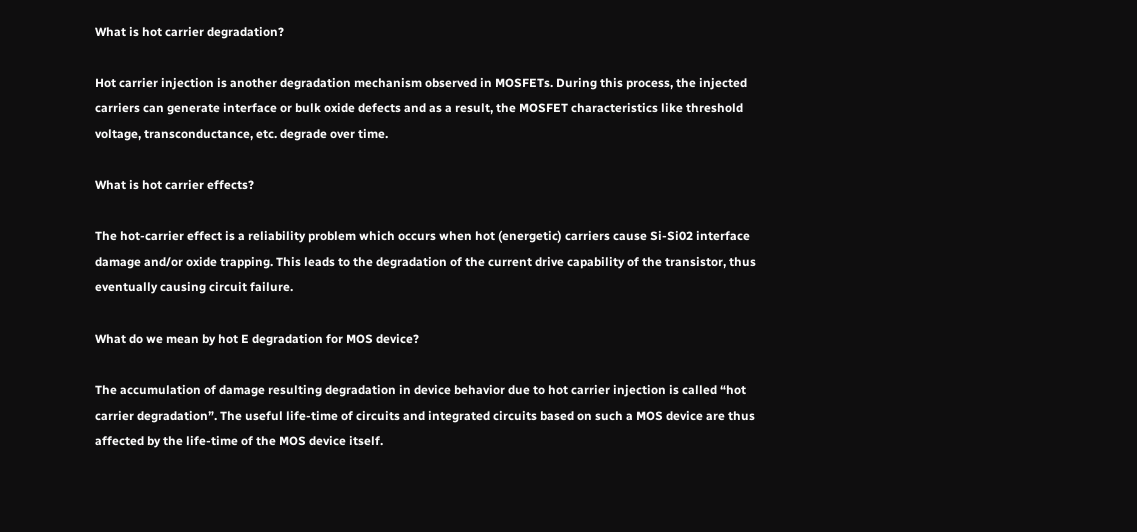What is hot carrier degradation?

Hot carrier injection is another degradation mechanism observed in MOSFETs. During this process, the injected carriers can generate interface or bulk oxide defects and as a result, the MOSFET characteristics like threshold voltage, transconductance, etc. degrade over time.

What is hot carrier effects?

The hot-carrier effect is a reliability problem which occurs when hot (energetic) carriers cause Si-Si02 interface damage and/or oxide trapping. This leads to the degradation of the current drive capability of the transistor, thus eventually causing circuit failure.

What do we mean by hot E degradation for MOS device?

The accumulation of damage resulting degradation in device behavior due to hot carrier injection is called “hot carrier degradation”. The useful life-time of circuits and integrated circuits based on such a MOS device are thus affected by the life-time of the MOS device itself.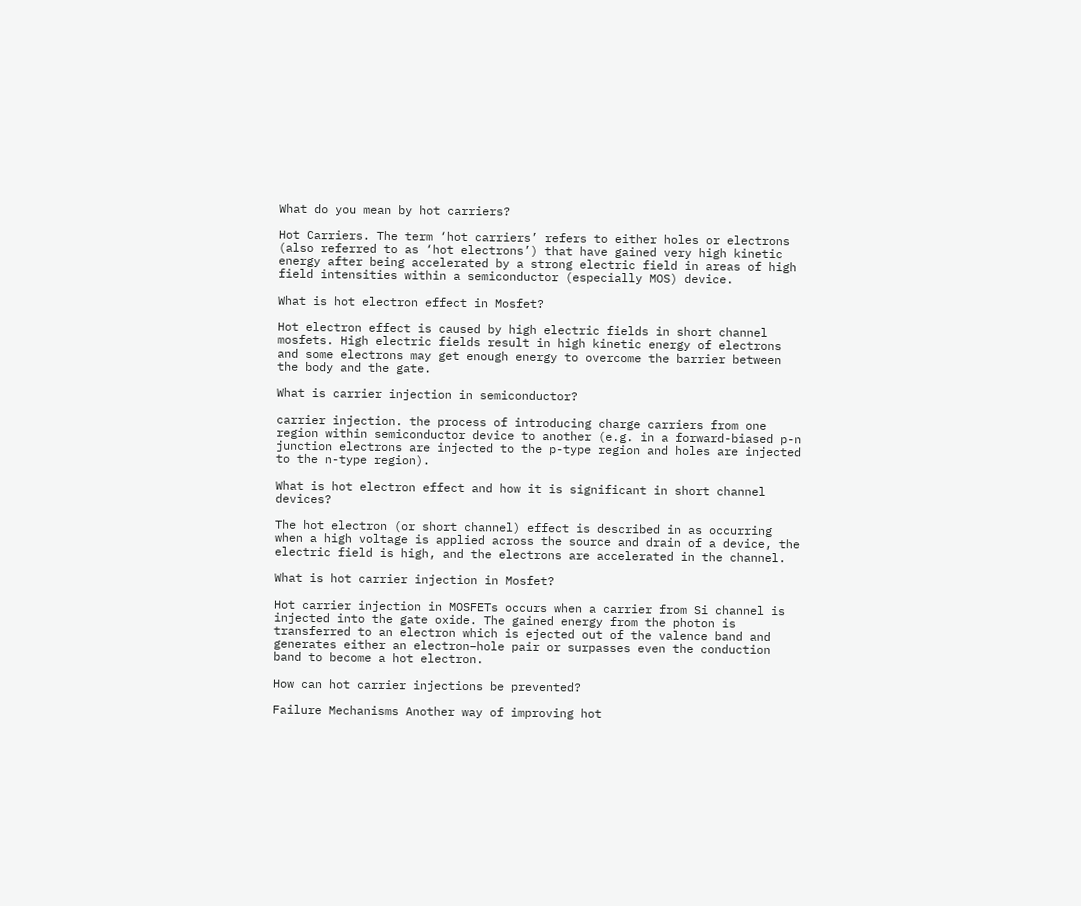What do you mean by hot carriers?

Hot Carriers. The term ‘hot carriers’ refers to either holes or electrons (also referred to as ‘hot electrons’) that have gained very high kinetic energy after being accelerated by a strong electric field in areas of high field intensities within a semiconductor (especially MOS) device.

What is hot electron effect in Mosfet?

Hot electron effect is caused by high electric fields in short channel mosfets. High electric fields result in high kinetic energy of electrons and some electrons may get enough energy to overcome the barrier between the body and the gate.

What is carrier injection in semiconductor?

carrier injection. the process of introducing charge carriers from one region within semiconductor device to another (e.g. in a forward-biased p-n junction electrons are injected to the p-type region and holes are injected to the n-type region).

What is hot electron effect and how it is significant in short channel devices?

The hot electron (or short channel) effect is described in as occurring when a high voltage is applied across the source and drain of a device, the electric field is high, and the electrons are accelerated in the channel.

What is hot carrier injection in Mosfet?

Hot carrier injection in MOSFETs occurs when a carrier from Si channel is injected into the gate oxide. The gained energy from the photon is transferred to an electron which is ejected out of the valence band and generates either an electron–hole pair or surpasses even the conduction band to become a hot electron.

How can hot carrier injections be prevented?

Failure Mechanisms Another way of improving hot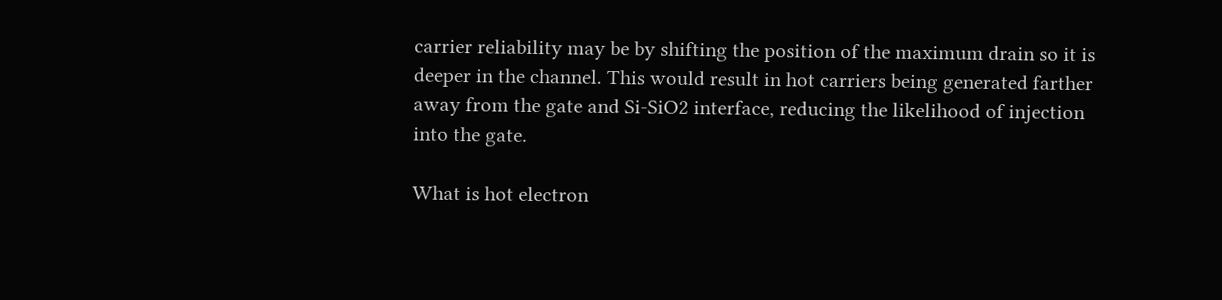carrier reliability may be by shifting the position of the maximum drain so it is deeper in the channel. This would result in hot carriers being generated farther away from the gate and Si-SiO2 interface, reducing the likelihood of injection into the gate.

What is hot electron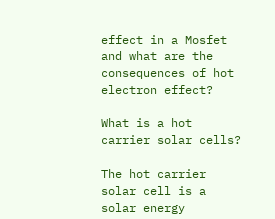effect in a Mosfet and what are the consequences of hot electron effect?

What is a hot carrier solar cells?

The hot carrier solar cell is a solar energy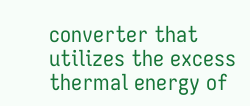converter that utilizes the excess thermal energy of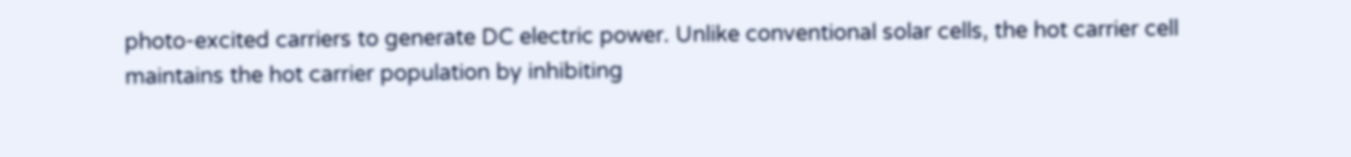photo-excited carriers to generate DC electric power. Unlike conventional solar cells, the hot carrier cell maintains the hot carrier population by inhibiting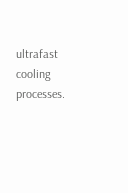ultrafast cooling processes.